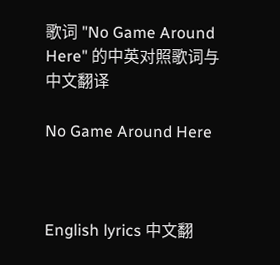歌词 "No Game Around Here" 的中英对照歌词与中文翻译

No Game Around Here



English lyrics 中文翻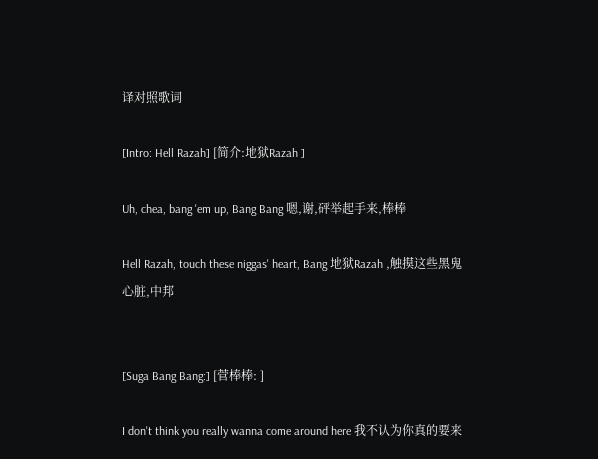译对照歌词

[Intro: Hell Razah] [简介:地狱Razah ]

Uh, chea, bang 'em up, Bang Bang 嗯,谢,砰举起手来,棒棒

Hell Razah, touch these niggas' heart, Bang 地狱Razah ,触摸这些黑鬼心脏,中邦


[Suga Bang Bang:] [菅棒棒: ]

I don't think you really wanna come around here 我不认为你真的要来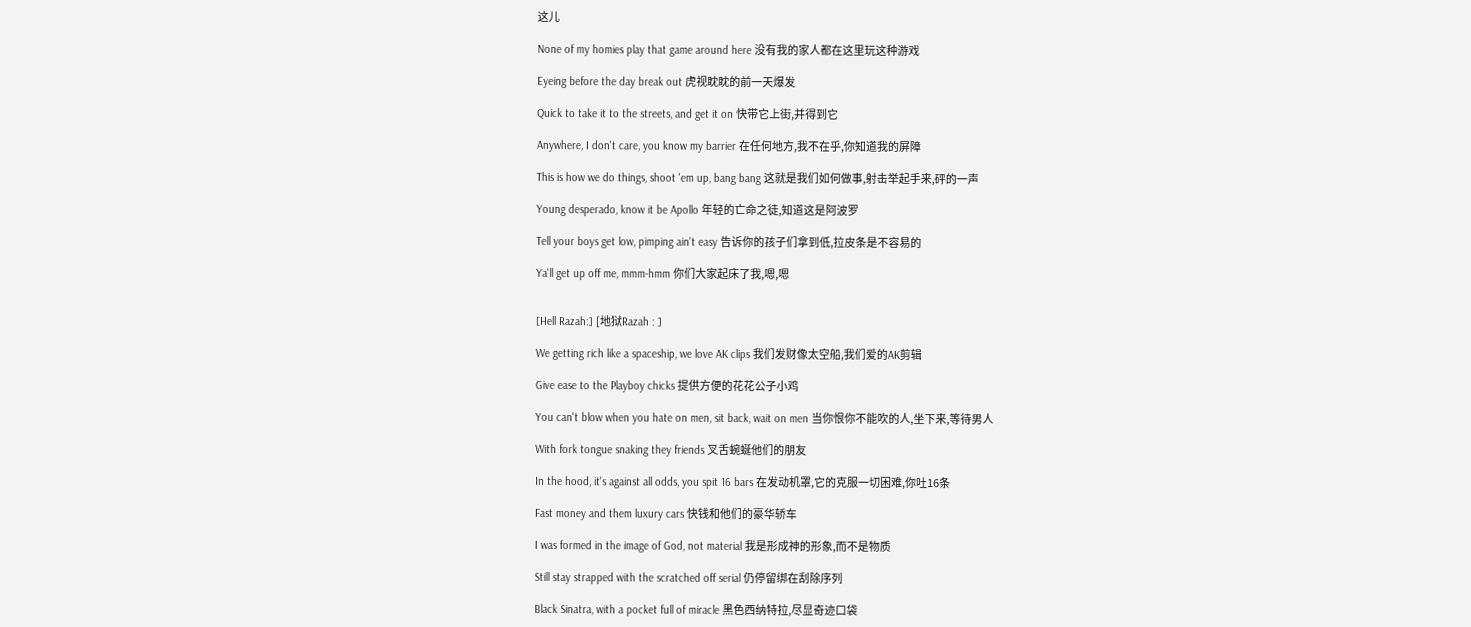这儿

None of my homies play that game around here 没有我的家人都在这里玩这种游戏

Eyeing before the day break out 虎视眈眈的前一天爆发

Quick to take it to the streets, and get it on 快带它上街,并得到它

Anywhere, I don't care, you know my barrier 在任何地方,我不在乎,你知道我的屏障

This is how we do things, shoot 'em up, bang bang 这就是我们如何做事,射击举起手来,砰的一声

Young desperado, know it be Apollo 年轻的亡命之徒,知道这是阿波罗

Tell your boys get low, pimping ain't easy 告诉你的孩子们拿到低,拉皮条是不容易的

Ya'll get up off me, mmm-hmm 你们大家起床了我,嗯,嗯


[Hell Razah:] [地狱Razah : ]

We getting rich like a spaceship, we love AK clips 我们发财像太空船,我们爱的AK剪辑

Give ease to the Playboy chicks 提供方便的花花公子小鸡

You can't blow when you hate on men, sit back, wait on men 当你恨你不能吹的人,坐下来,等待男人

With fork tongue snaking they friends 叉舌蜿蜒他们的朋友

In the hood, it's against all odds, you spit 16 bars 在发动机罩,它的克服一切困难,你吐16条

Fast money and them luxury cars 快钱和他们的豪华轿车

I was formed in the image of God, not material 我是形成神的形象,而不是物质

Still stay strapped with the scratched off serial 仍停留绑在刮除序列

Black Sinatra, with a pocket full of miracle 黑色西纳特拉,尽显奇迹口袋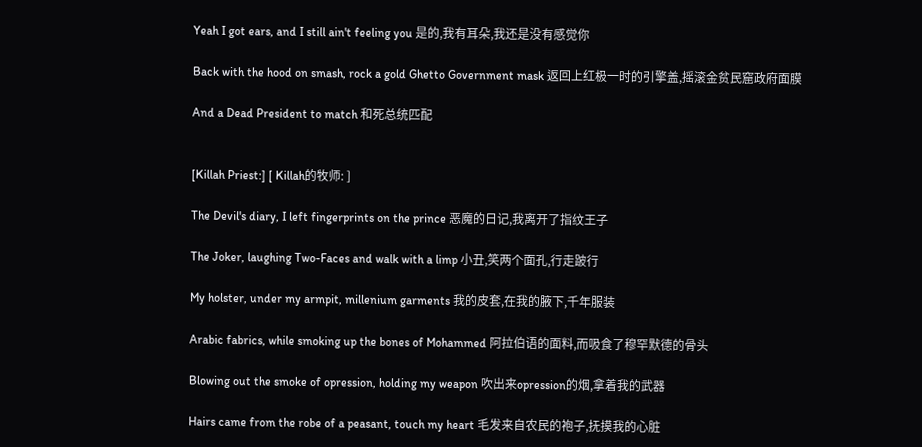Yeah I got ears, and I still ain't feeling you 是的,我有耳朵,我还是没有感觉你

Back with the hood on smash, rock a gold Ghetto Government mask 返回上红极一时的引擎盖,摇滚金贫民窟政府面膜

And a Dead President to match 和死总统匹配


[Killah Priest:] [ Killah的牧师: ]

The Devil's diary, I left fingerprints on the prince 恶魔的日记,我离开了指纹王子

The Joker, laughing Two-Faces and walk with a limp 小丑,笑两个面孔,行走跛行

My holster, under my armpit, millenium garments 我的皮套,在我的腋下,千年服装

Arabic fabrics, while smoking up the bones of Mohammed 阿拉伯语的面料,而吸食了穆罕默德的骨头

Blowing out the smoke of opression, holding my weapon 吹出来opression的烟,拿着我的武器

Hairs came from the robe of a peasant, touch my heart 毛发来自农民的袍子,抚摸我的心脏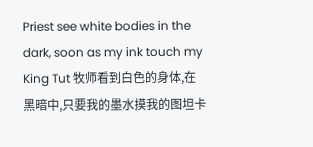Priest see white bodies in the dark, soon as my ink touch my King Tut 牧师看到白色的身体,在黑暗中,只要我的墨水摸我的图坦卡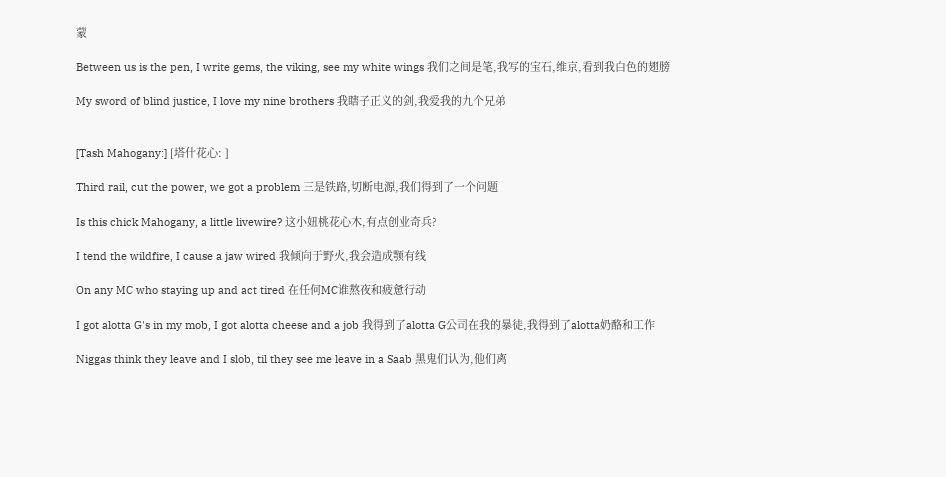蒙

Between us is the pen, I write gems, the viking, see my white wings 我们之间是笔,我写的宝石,维京,看到我白色的翅膀

My sword of blind justice, I love my nine brothers 我瞎子正义的剑,我爱我的九个兄弟


[Tash Mahogany:] [塔什花心: ]

Third rail, cut the power, we got a problem 三是铁路,切断电源,我们得到了一个问题

Is this chick Mahogany, a little livewire? 这小妞桃花心木,有点创业奇兵?

I tend the wildfire, I cause a jaw wired 我倾向于野火,我会造成颚有线

On any MC who staying up and act tired 在任何MC谁熬夜和疲惫行动

I got alotta G's in my mob, I got alotta cheese and a job 我得到了alotta G公司在我的暴徒,我得到了alotta奶酪和工作

Niggas think they leave and I slob, til they see me leave in a Saab 黑鬼们认为,他们离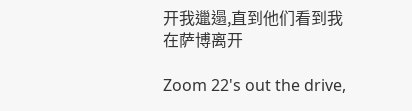开我邋遢,直到他们看到我在萨博离开

Zoom 22's out the drive,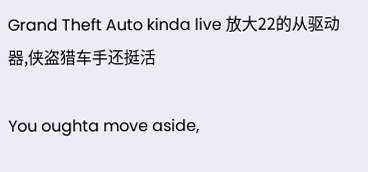Grand Theft Auto kinda live 放大22的从驱动器,侠盗猎车手还挺活

You oughta move aside,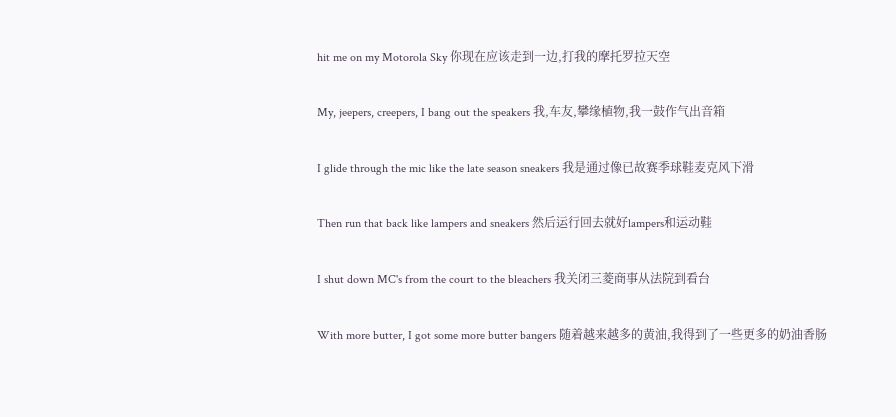hit me on my Motorola Sky 你现在应该走到一边,打我的摩托罗拉天空

My, jeepers, creepers, I bang out the speakers 我,车友,攀缘植物,我一鼓作气出音箱

I glide through the mic like the late season sneakers 我是通过像已故赛季球鞋麦克风下滑

Then run that back like lampers and sneakers 然后运行回去就好lampers和运动鞋

I shut down MC's from the court to the bleachers 我关闭三菱商事从法院到看台

With more butter, I got some more butter bangers 随着越来越多的黄油,我得到了一些更多的奶油香肠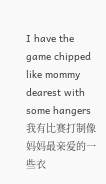I have the game chipped like mommy dearest with some hangers 我有比赛打制像妈妈最亲爱的一些衣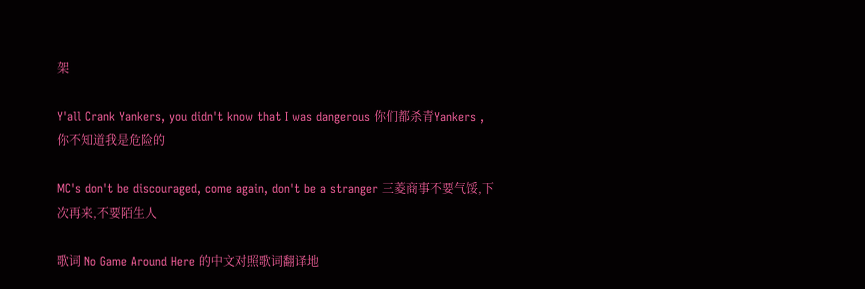架

Y'all Crank Yankers, you didn't know that I was dangerous 你们都杀青Yankers ,你不知道我是危险的

MC's don't be discouraged, come again, don't be a stranger 三菱商事不要气馁,下次再来,不要陌生人

歌词 No Game Around Here 的中文对照歌词翻译地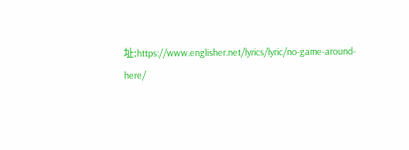址:https://www.englisher.net/lyrics/lyric/no-game-around-here/